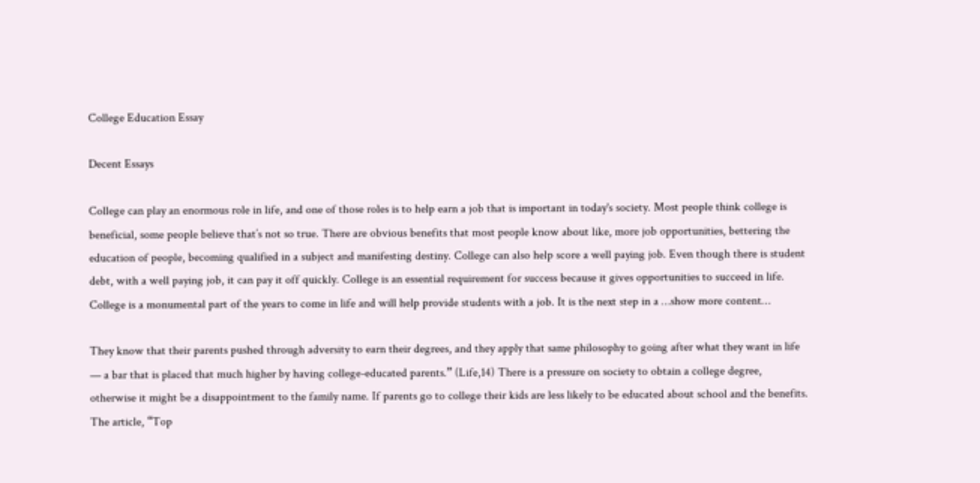College Education Essay

Decent Essays

College can play an enormous role in life, and one of those roles is to help earn a job that is important in today's society. Most people think college is beneficial, some people believe that’s not so true. There are obvious benefits that most people know about like, more job opportunities, bettering the education of people, becoming qualified in a subject and manifesting destiny. College can also help score a well paying job. Even though there is student debt, with a well paying job, it can pay it off quickly. College is an essential requirement for success because it gives opportunities to succeed in life. College is a monumental part of the years to come in life and will help provide students with a job. It is the next step in a …show more content…

They know that their parents pushed through adversity to earn their degrees, and they apply that same philosophy to going after what they want in life — a bar that is placed that much higher by having college-educated parents.” (Life,14) There is a pressure on society to obtain a college degree, otherwise it might be a disappointment to the family name. If parents go to college their kids are less likely to be educated about school and the benefits. The article, “Top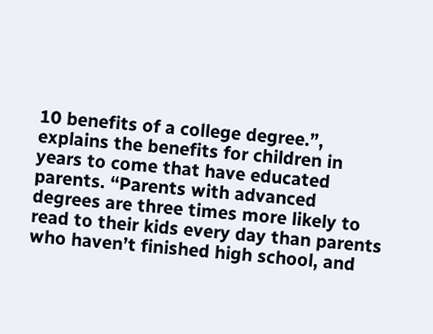10 benefits of a college degree.”, explains the benefits for children in years to come that have educated parents. “Parents with advanced degrees are three times more likely to read to their kids every day than parents who haven’t finished high school, and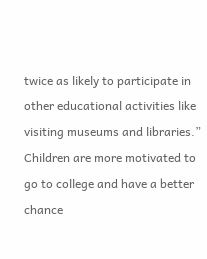twice as likely to participate in other educational activities like visiting museums and libraries.” Children are more motivated to go to college and have a better chance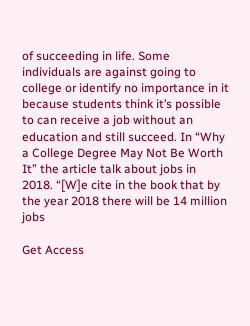of succeeding in life. Some individuals are against going to college or identify no importance in it because students think it’s possible to can receive a job without an education and still succeed. In “Why a College Degree May Not Be Worth It” the article talk about jobs in 2018. “[W]e cite in the book that by the year 2018 there will be 14 million jobs

Get Access